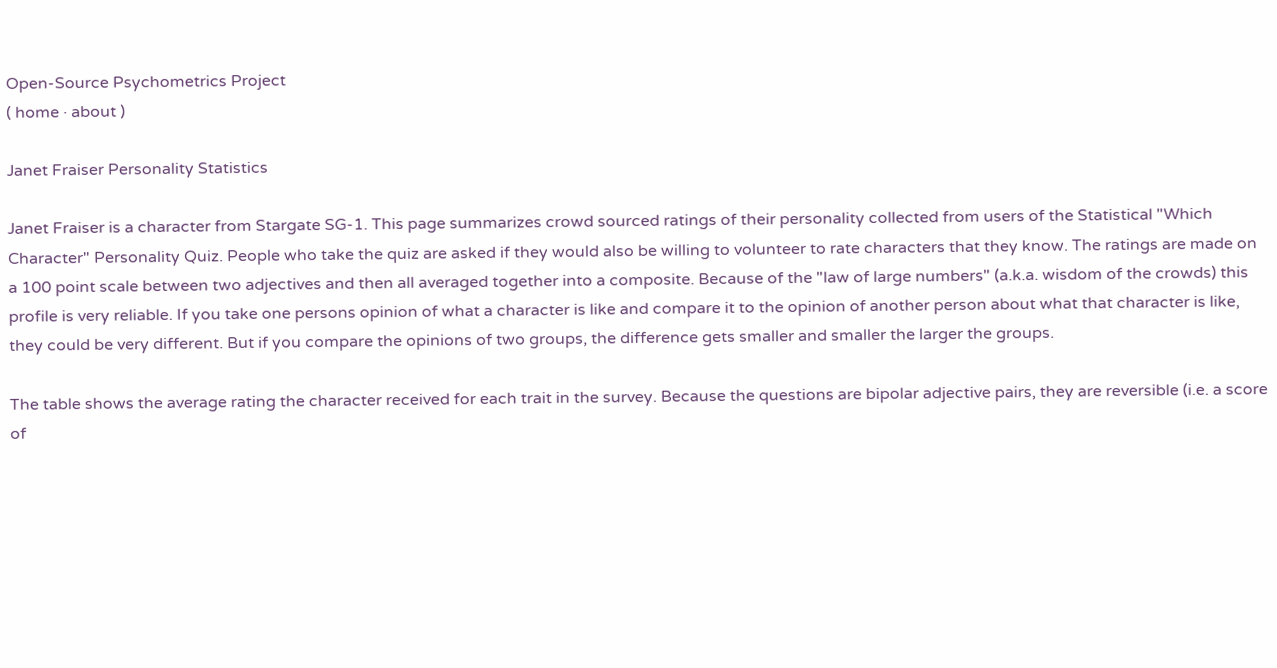Open-Source Psychometrics Project
( home · about )

Janet Fraiser Personality Statistics

Janet Fraiser is a character from Stargate SG-1. This page summarizes crowd sourced ratings of their personality collected from users of the Statistical "Which Character" Personality Quiz. People who take the quiz are asked if they would also be willing to volunteer to rate characters that they know. The ratings are made on a 100 point scale between two adjectives and then all averaged together into a composite. Because of the "law of large numbers" (a.k.a. wisdom of the crowds) this profile is very reliable. If you take one persons opinion of what a character is like and compare it to the opinion of another person about what that character is like, they could be very different. But if you compare the opinions of two groups, the difference gets smaller and smaller the larger the groups.

The table shows the average rating the character received for each trait in the survey. Because the questions are bipolar adjective pairs, they are reversible (i.e. a score of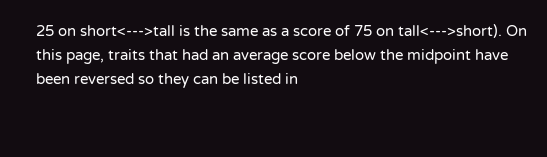25 on short<--->tall is the same as a score of 75 on tall<--->short). On this page, traits that had an average score below the midpoint have been reversed so they can be listed in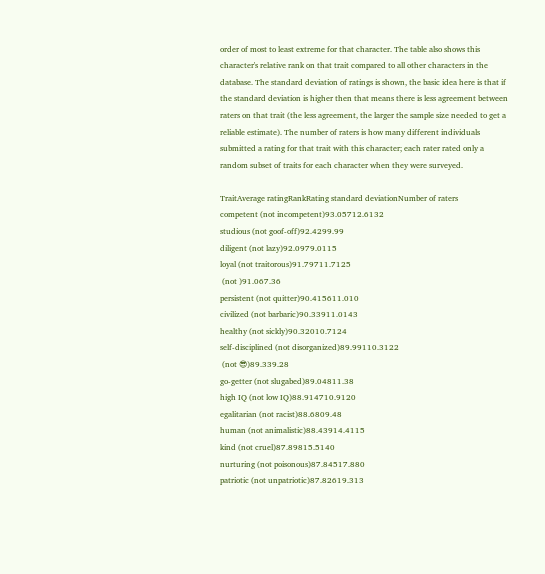order of most to least extreme for that character. The table also shows this character's relative rank on that trait compared to all other characters in the database. The standard deviation of ratings is shown, the basic idea here is that if the standard deviation is higher then that means there is less agreement between raters on that trait (the less agreement, the larger the sample size needed to get a reliable estimate). The number of raters is how many different individuals submitted a rating for that trait with this character; each rater rated only a random subset of traits for each character when they were surveyed.

TraitAverage ratingRankRating standard deviationNumber of raters
competent (not incompetent)93.05712.6132
studious (not goof-off)92.4299.99
diligent (not lazy)92.0979.0115
loyal (not traitorous)91.79711.7125
 (not )91.067.36
persistent (not quitter)90.415611.010
civilized (not barbaric)90.33911.0143
healthy (not sickly)90.32010.7124
self-disciplined (not disorganized)89.99110.3122
 (not 😎)89.339.28
go-getter (not slugabed)89.04811.38
high IQ (not low IQ)88.914710.9120
egalitarian (not racist)88.6809.48
human (not animalistic)88.43914.4115
kind (not cruel)87.89815.5140
nurturing (not poisonous)87.84517.880
patriotic (not unpatriotic)87.82619.313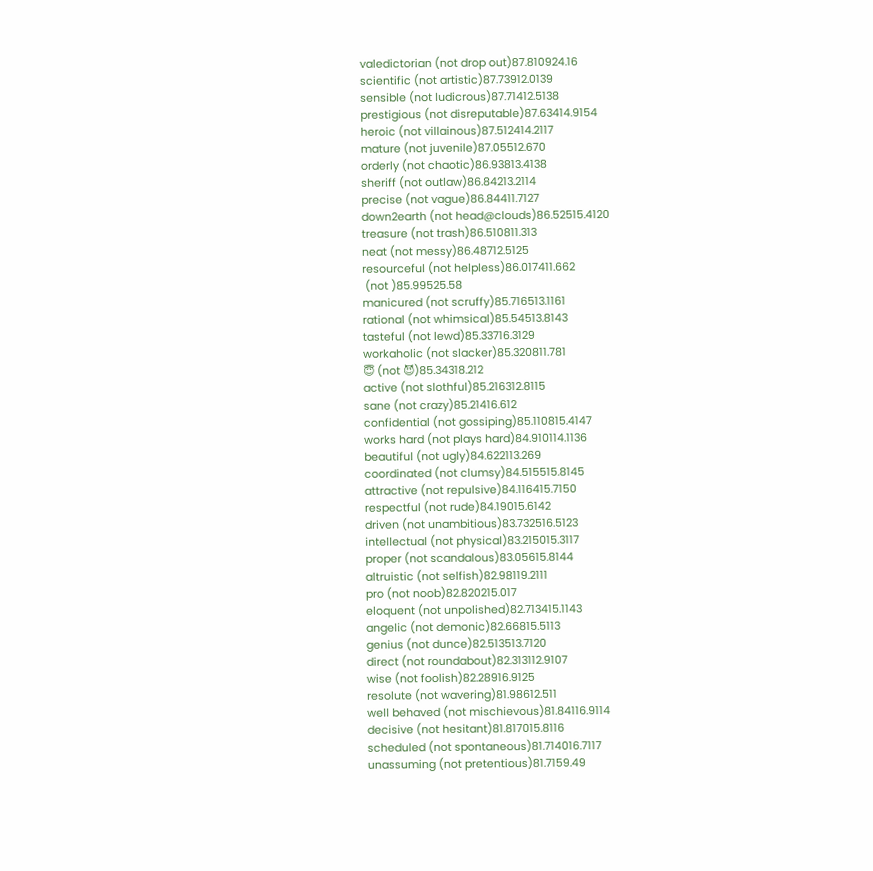valedictorian (not drop out)87.810924.16
scientific (not artistic)87.73912.0139
sensible (not ludicrous)87.71412.5138
prestigious (not disreputable)87.63414.9154
heroic (not villainous)87.512414.2117
mature (not juvenile)87.05512.670
orderly (not chaotic)86.93813.4138
sheriff (not outlaw)86.84213.2114
precise (not vague)86.84411.7127
down2earth (not head@clouds)86.52515.4120
treasure (not trash)86.510811.313
neat (not messy)86.48712.5125
resourceful (not helpless)86.017411.662
 (not )85.99525.58
manicured (not scruffy)85.716513.1161
rational (not whimsical)85.54513.8143
tasteful (not lewd)85.33716.3129
workaholic (not slacker)85.320811.781
😇 (not 😈)85.34318.212
active (not slothful)85.216312.8115
sane (not crazy)85.21416.612
confidential (not gossiping)85.110815.4147
works hard (not plays hard)84.910114.1136
beautiful (not ugly)84.622113.269
coordinated (not clumsy)84.515515.8145
attractive (not repulsive)84.116415.7150
respectful (not rude)84.19015.6142
driven (not unambitious)83.732516.5123
intellectual (not physical)83.215015.3117
proper (not scandalous)83.05615.8144
altruistic (not selfish)82.98119.2111
pro (not noob)82.820215.017
eloquent (not unpolished)82.713415.1143
angelic (not demonic)82.66815.5113
genius (not dunce)82.513513.7120
direct (not roundabout)82.313112.9107
wise (not foolish)82.28916.9125
resolute (not wavering)81.98612.511
well behaved (not mischievous)81.84116.9114
decisive (not hesitant)81.817015.8116
scheduled (not spontaneous)81.714016.7117
unassuming (not pretentious)81.7159.49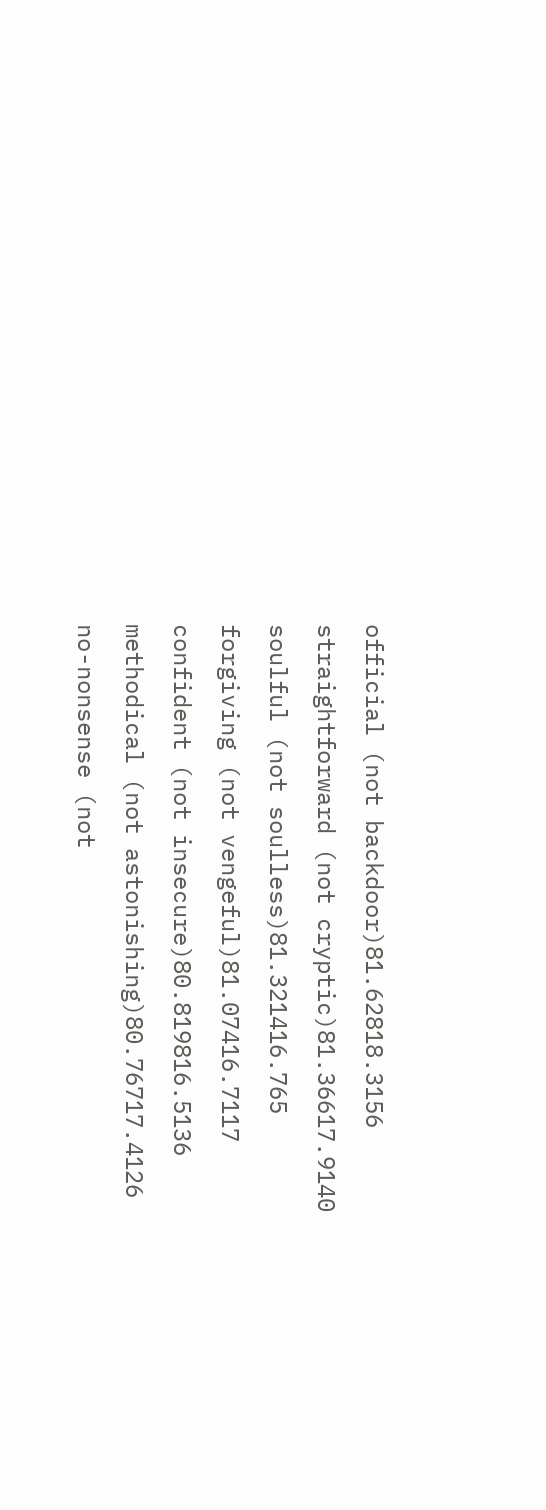official (not backdoor)81.62818.3156
straightforward (not cryptic)81.36617.9140
soulful (not soulless)81.321416.765
forgiving (not vengeful)81.07416.7117
confident (not insecure)80.819816.5136
methodical (not astonishing)80.76717.4126
no-nonsense (not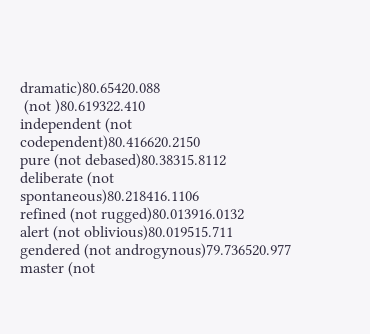dramatic)80.65420.088
 (not )80.619322.410
independent (not codependent)80.416620.2150
pure (not debased)80.38315.8112
deliberate (not spontaneous)80.218416.1106
refined (not rugged)80.013916.0132
alert (not oblivious)80.019515.711
gendered (not androgynous)79.736520.977
master (not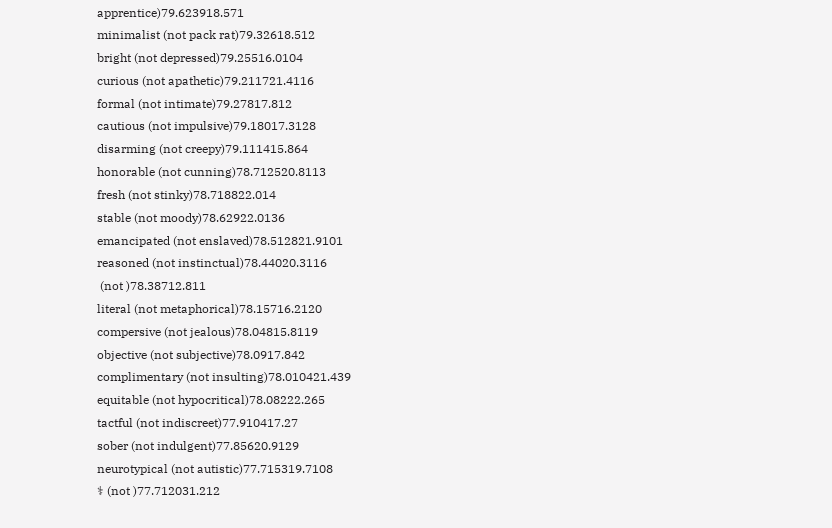apprentice)79.623918.571
minimalist (not pack rat)79.32618.512
bright (not depressed)79.25516.0104
curious (not apathetic)79.211721.4116
formal (not intimate)79.27817.812
cautious (not impulsive)79.18017.3128
disarming (not creepy)79.111415.864
honorable (not cunning)78.712520.8113
fresh (not stinky)78.718822.014
stable (not moody)78.62922.0136
emancipated (not enslaved)78.512821.9101
reasoned (not instinctual)78.44020.3116
 (not )78.38712.811
literal (not metaphorical)78.15716.2120
compersive (not jealous)78.04815.8119
objective (not subjective)78.0917.842
complimentary (not insulting)78.010421.439
equitable (not hypocritical)78.08222.265
tactful (not indiscreet)77.910417.27
sober (not indulgent)77.85620.9129
neurotypical (not autistic)77.715319.7108
⚕ (not )77.712031.212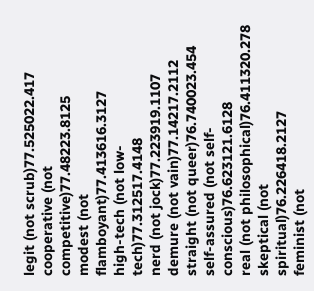legit (not scrub)77.525022.417
cooperative (not competitive)77.48223.8125
modest (not flamboyant)77.413616.3127
high-tech (not low-tech)77.312517.4148
nerd (not jock)77.223919.1107
demure (not vain)77.14217.2112
straight (not queer)76.740023.454
self-assured (not self-conscious)76.623121.6128
real (not philosophical)76.411320.278
skeptical (not spiritual)76.226418.2127
feminist (not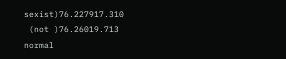sexist)76.227917.310
 (not )76.26019.713
normal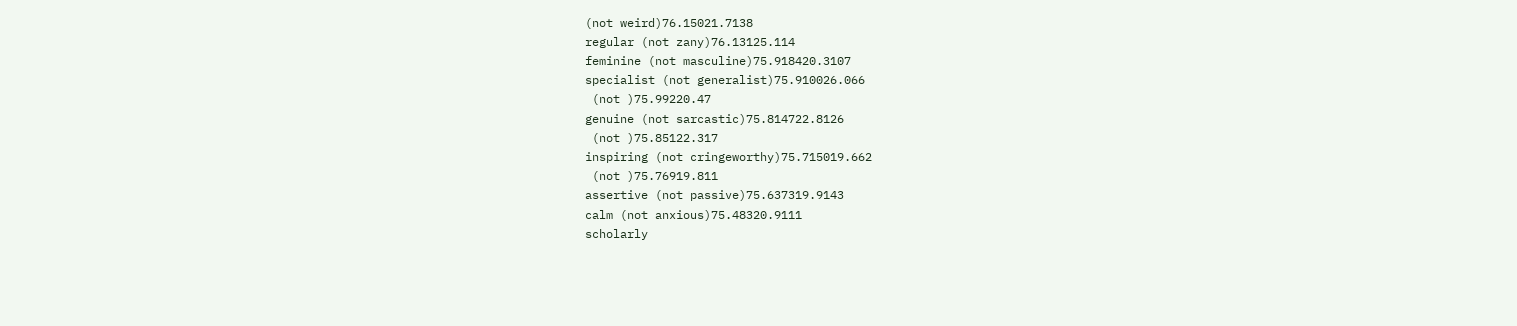(not weird)76.15021.7138
regular (not zany)76.13125.114
feminine (not masculine)75.918420.3107
specialist (not generalist)75.910026.066
 (not )75.99220.47
genuine (not sarcastic)75.814722.8126
 (not )75.85122.317
inspiring (not cringeworthy)75.715019.662
 (not )75.76919.811
assertive (not passive)75.637319.9143
calm (not anxious)75.48320.9111
scholarly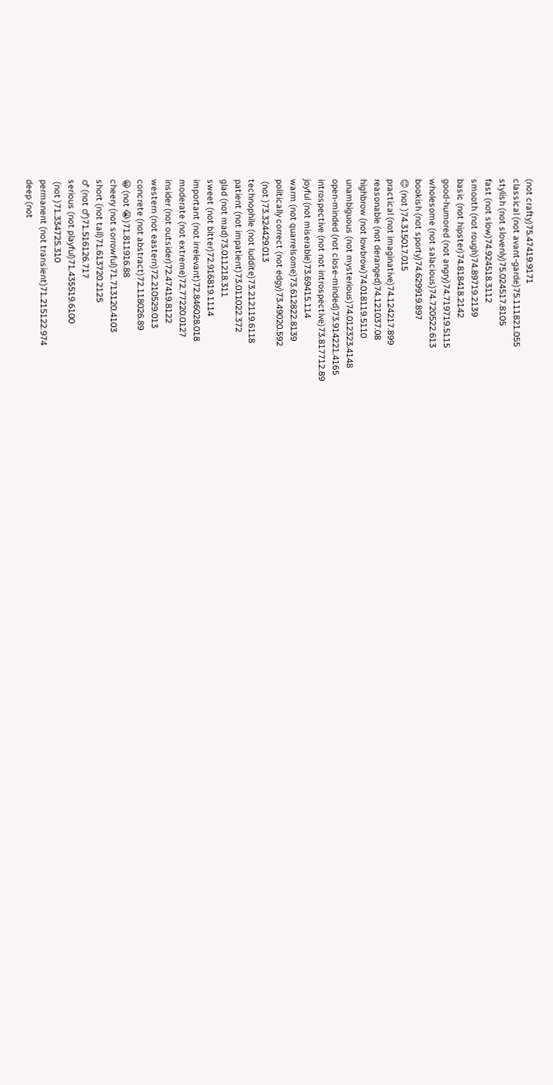(not crafty)75.47419.9171
classical (not avant-garde)75.111821.055
stylish (not slovenly)75.024517.8105
fast (not slow)74.924518.3112
smooth (not rough)74.89719.2139
basic (not hipster)74.818418.2142
good-humored (not angry)74.719719.5115
wholesome (not salacious)74.720522.613
bookish (not sporty)74.629919.897
😊 (not )74.315017.015
practical (not imaginative)74.124217.899
reasonable (not deranged)74.121037.08
highbrow (not lowbrow)74.018119.5110
unambiguous (not mysterious)74.012323.4148
open-minded (not close-minded)73.914221.4165
introspective (not not introspective)73.817712.89
joyful (not miserable)73.69415.114
warm (not quarrelsome)73.612822.8139
politically correct (not edgy)73.49020.592
 (not )73.324429.013
technophile (not luddite)73.212119.6118
patient (not impatient)73.011022.372
glad (not mad)73.011218.311
sweet (not bitter)72.916819.1114
important (not irrelevant)72.846028.018
moderate (not extreme)72.77220.0127
insider (not outsider)72.47419.8122
western (not eastern)72.210529.013
concrete (not abstract)72.118026.89
😀 (not 😭)71.811916.88
cheery (not sorrowful)71.713120.4103
short (not tall)71.613720.2125
♂ (not ♂)71.516126.717
serious (not playful)71.435519.6100
 (not )71.334725.310
permanent (not transient)71.215122.974
deep (not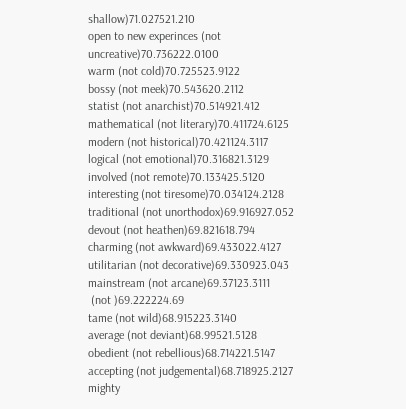shallow)71.027521.210
open to new experinces (not uncreative)70.736222.0100
warm (not cold)70.725523.9122
bossy (not meek)70.543620.2112
statist (not anarchist)70.514921.412
mathematical (not literary)70.411724.6125
modern (not historical)70.421124.3117
logical (not emotional)70.316821.3129
involved (not remote)70.133425.5120
interesting (not tiresome)70.034124.2128
traditional (not unorthodox)69.916927.052
devout (not heathen)69.821618.794
charming (not awkward)69.433022.4127
utilitarian (not decorative)69.330923.043
mainstream (not arcane)69.37123.3111
 (not )69.222224.69
tame (not wild)68.915223.3140
average (not deviant)68.99521.5128
obedient (not rebellious)68.714221.5147
accepting (not judgemental)68.718925.2127
mighty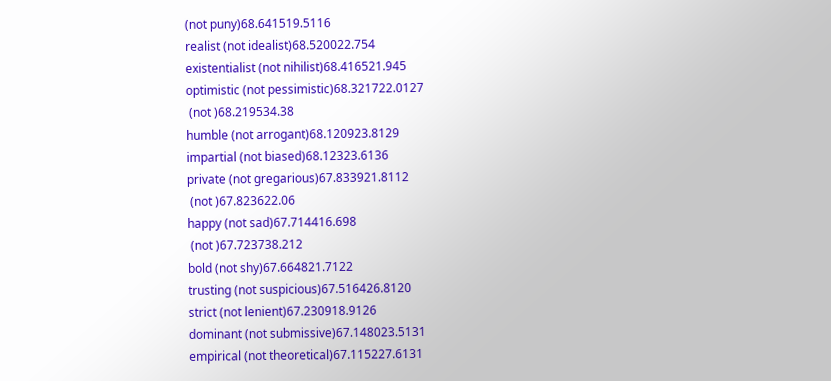(not puny)68.641519.5116
realist (not idealist)68.520022.754
existentialist (not nihilist)68.416521.945
optimistic (not pessimistic)68.321722.0127
 (not )68.219534.38
humble (not arrogant)68.120923.8129
impartial (not biased)68.12323.6136
private (not gregarious)67.833921.8112
 (not )67.823622.06
happy (not sad)67.714416.698
 (not )67.723738.212
bold (not shy)67.664821.7122
trusting (not suspicious)67.516426.8120
strict (not lenient)67.230918.9126
dominant (not submissive)67.148023.5131
empirical (not theoretical)67.115227.6131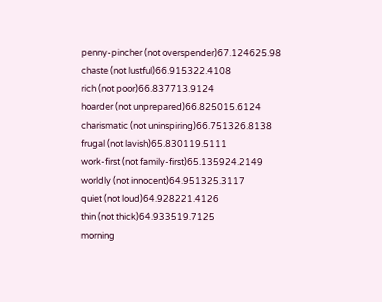penny-pincher (not overspender)67.124625.98
chaste (not lustful)66.915322.4108
rich (not poor)66.837713.9124
hoarder (not unprepared)66.825015.6124
charismatic (not uninspiring)66.751326.8138
frugal (not lavish)65.830119.5111
work-first (not family-first)65.135924.2149
worldly (not innocent)64.951325.3117
quiet (not loud)64.928221.4126
thin (not thick)64.933519.7125
morning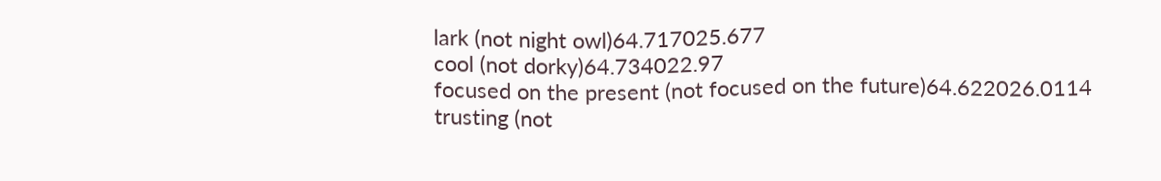lark (not night owl)64.717025.677
cool (not dorky)64.734022.97
focused on the present (not focused on the future)64.622026.0114
trusting (not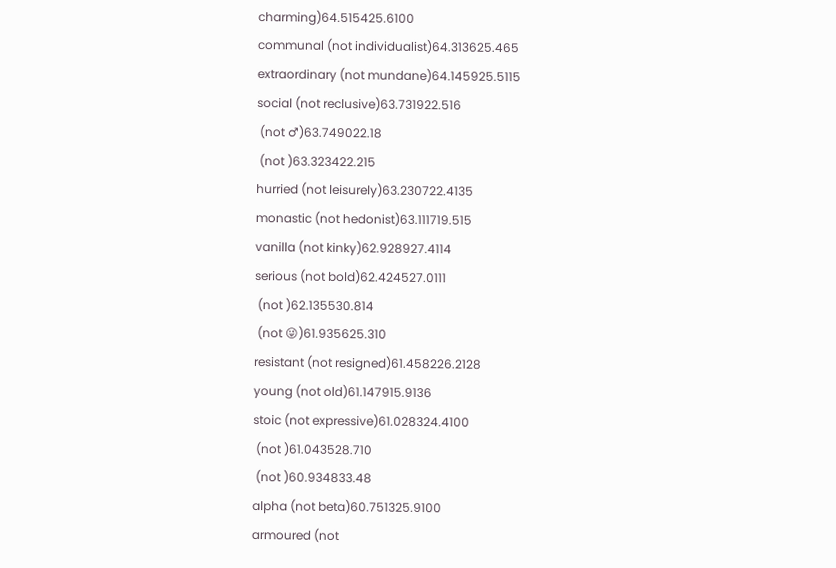charming)64.515425.6100
communal (not individualist)64.313625.465
extraordinary (not mundane)64.145925.5115
social (not reclusive)63.731922.516
 (not ♂)63.749022.18
 (not )63.323422.215
hurried (not leisurely)63.230722.4135
monastic (not hedonist)63.111719.515
vanilla (not kinky)62.928927.4114
serious (not bold)62.424527.0111
 (not )62.135530.814
 (not 😜)61.935625.310
resistant (not resigned)61.458226.2128
young (not old)61.147915.9136
stoic (not expressive)61.028324.4100
 (not )61.043528.710
 (not )60.934833.48
alpha (not beta)60.751325.9100
armoured (not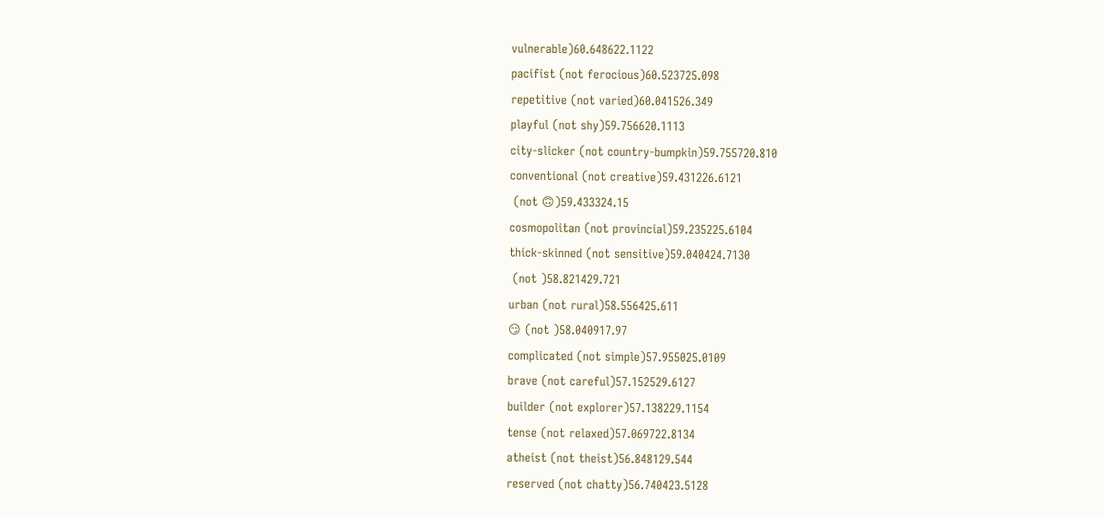vulnerable)60.648622.1122
pacifist (not ferocious)60.523725.098
repetitive (not varied)60.041526.349
playful (not shy)59.756620.1113
city-slicker (not country-bumpkin)59.755720.810
conventional (not creative)59.431226.6121
 (not 🙃)59.433324.15
cosmopolitan (not provincial)59.235225.6104
thick-skinned (not sensitive)59.040424.7130
 (not )58.821429.721
urban (not rural)58.556425.611
😏 (not )58.040917.97
complicated (not simple)57.955025.0109
brave (not careful)57.152529.6127
builder (not explorer)57.138229.1154
tense (not relaxed)57.069722.8134
atheist (not theist)56.848129.544
reserved (not chatty)56.740423.5128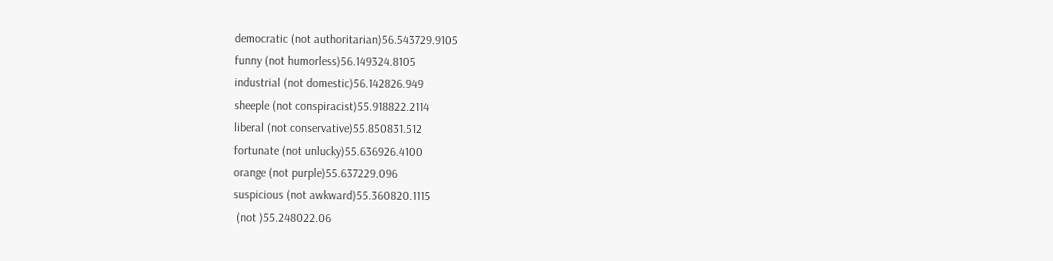democratic (not authoritarian)56.543729.9105
funny (not humorless)56.149324.8105
industrial (not domestic)56.142826.949
sheeple (not conspiracist)55.918822.2114
liberal (not conservative)55.850831.512
fortunate (not unlucky)55.636926.4100
orange (not purple)55.637229.096
suspicious (not awkward)55.360820.1115
 (not )55.248022.06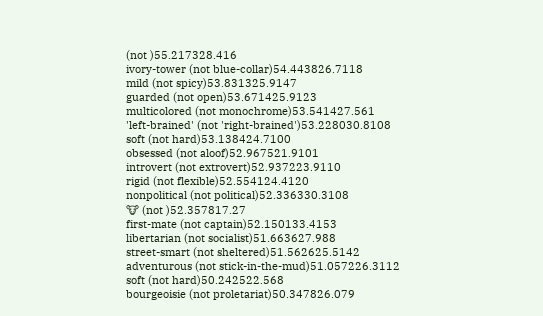(not )55.217328.416
ivory-tower (not blue-collar)54.443826.7118
mild (not spicy)53.831325.9147
guarded (not open)53.671425.9123
multicolored (not monochrome)53.541427.561
'left-brained' (not 'right-brained')53.228030.8108
soft (not hard)53.138424.7100
obsessed (not aloof)52.967521.9101
introvert (not extrovert)52.937223.9110
rigid (not flexible)52.554124.4120
nonpolitical (not political)52.336330.3108
🐮 (not )52.357817.27
first-mate (not captain)52.150133.4153
libertarian (not socialist)51.663627.988
street-smart (not sheltered)51.562625.5142
adventurous (not stick-in-the-mud)51.057226.3112
soft (not hard)50.242522.568
bourgeoisie (not proletariat)50.347826.079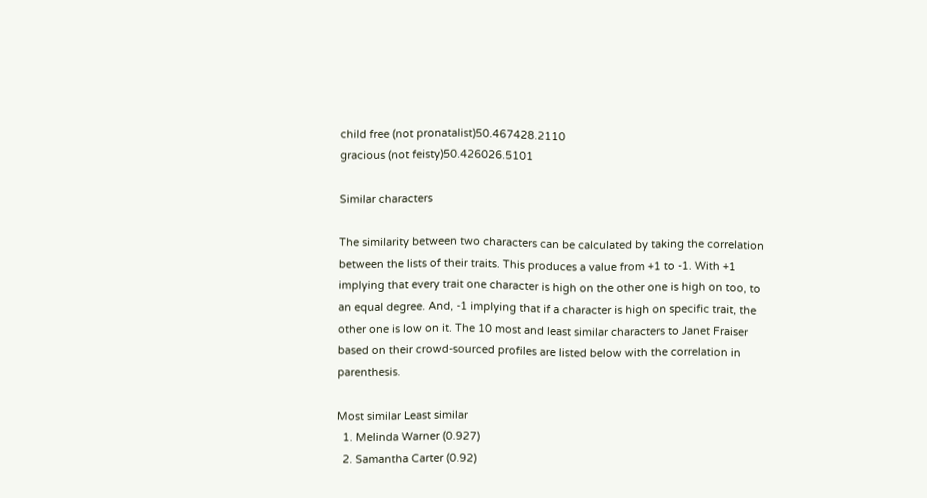child free (not pronatalist)50.467428.2110
gracious (not feisty)50.426026.5101

Similar characters

The similarity between two characters can be calculated by taking the correlation between the lists of their traits. This produces a value from +1 to -1. With +1 implying that every trait one character is high on the other one is high on too, to an equal degree. And, -1 implying that if a character is high on specific trait, the other one is low on it. The 10 most and least similar characters to Janet Fraiser based on their crowd-sourced profiles are listed below with the correlation in parenthesis.

Most similar Least similar
  1. Melinda Warner (0.927)
  2. Samantha Carter (0.92)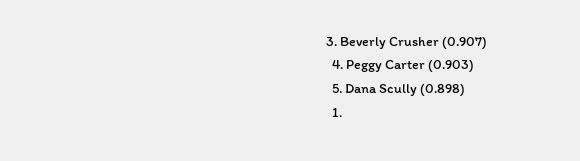3. Beverly Crusher (0.907)
  4. Peggy Carter (0.903)
  5. Dana Scully (0.898)
  1.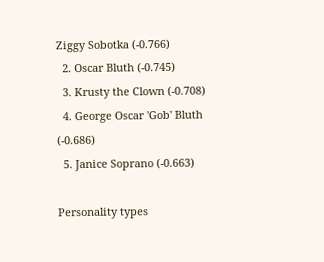Ziggy Sobotka (-0.766)
  2. Oscar Bluth (-0.745)
  3. Krusty the Clown (-0.708)
  4. George Oscar 'Gob' Bluth (-0.686)
  5. Janice Soprano (-0.663)

Personality types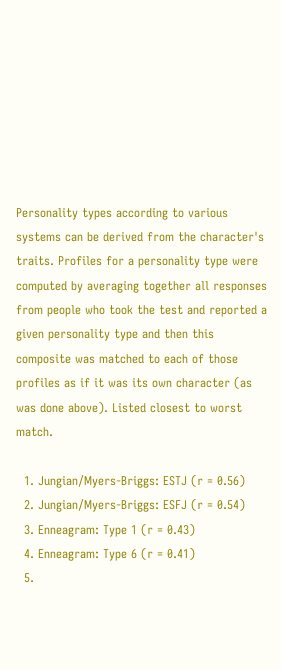Personality types according to various systems can be derived from the character's traits. Profiles for a personality type were computed by averaging together all responses from people who took the test and reported a given personality type and then this composite was matched to each of those profiles as if it was its own character (as was done above). Listed closest to worst match.

  1. Jungian/Myers-Briggs: ESTJ (r = 0.56)
  2. Jungian/Myers-Briggs: ESFJ (r = 0.54)
  3. Enneagram: Type 1 (r = 0.43)
  4. Enneagram: Type 6 (r = 0.41)
  5.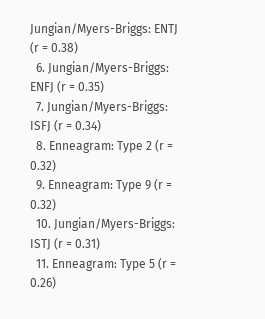Jungian/Myers-Briggs: ENTJ (r = 0.38)
  6. Jungian/Myers-Briggs: ENFJ (r = 0.35)
  7. Jungian/Myers-Briggs: ISFJ (r = 0.34)
  8. Enneagram: Type 2 (r = 0.32)
  9. Enneagram: Type 9 (r = 0.32)
  10. Jungian/Myers-Briggs: ISTJ (r = 0.31)
  11. Enneagram: Type 5 (r = 0.26)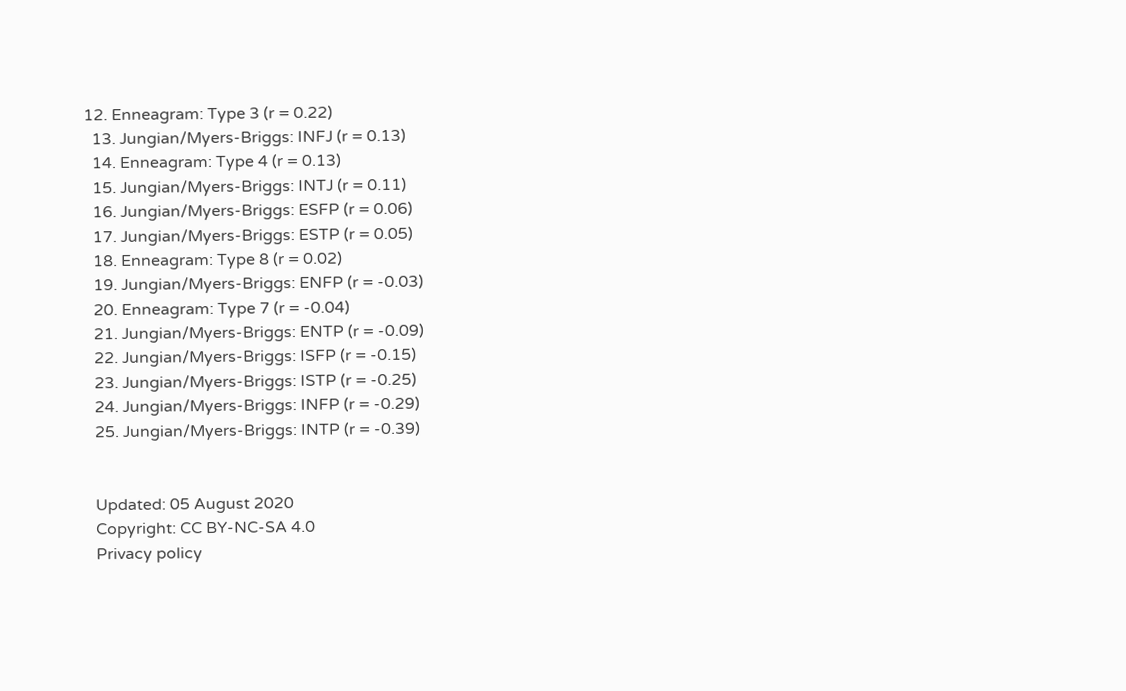12. Enneagram: Type 3 (r = 0.22)
  13. Jungian/Myers-Briggs: INFJ (r = 0.13)
  14. Enneagram: Type 4 (r = 0.13)
  15. Jungian/Myers-Briggs: INTJ (r = 0.11)
  16. Jungian/Myers-Briggs: ESFP (r = 0.06)
  17. Jungian/Myers-Briggs: ESTP (r = 0.05)
  18. Enneagram: Type 8 (r = 0.02)
  19. Jungian/Myers-Briggs: ENFP (r = -0.03)
  20. Enneagram: Type 7 (r = -0.04)
  21. Jungian/Myers-Briggs: ENTP (r = -0.09)
  22. Jungian/Myers-Briggs: ISFP (r = -0.15)
  23. Jungian/Myers-Briggs: ISTP (r = -0.25)
  24. Jungian/Myers-Briggs: INFP (r = -0.29)
  25. Jungian/Myers-Briggs: INTP (r = -0.39)


  Updated: 05 August 2020
  Copyright: CC BY-NC-SA 4.0
  Privacy policy